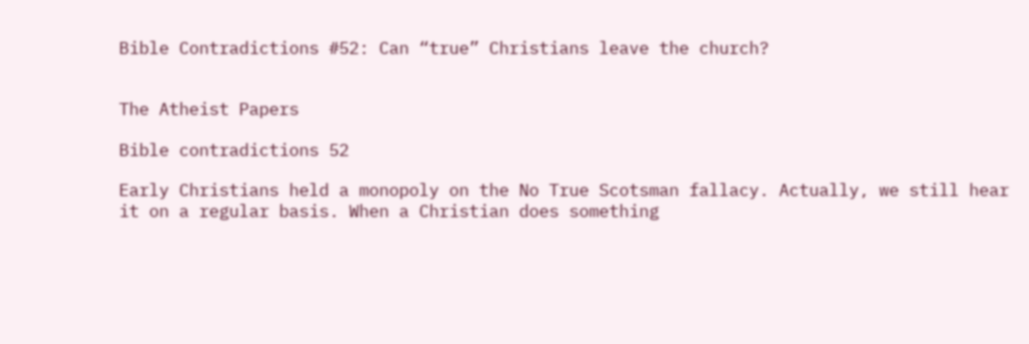Bible Contradictions #52: Can “true” Christians leave the church?


The Atheist Papers

Bible contradictions 52

Early Christians held a monopoly on the No True Scotsman fallacy. Actually, we still hear it on a regular basis. When a Christian does something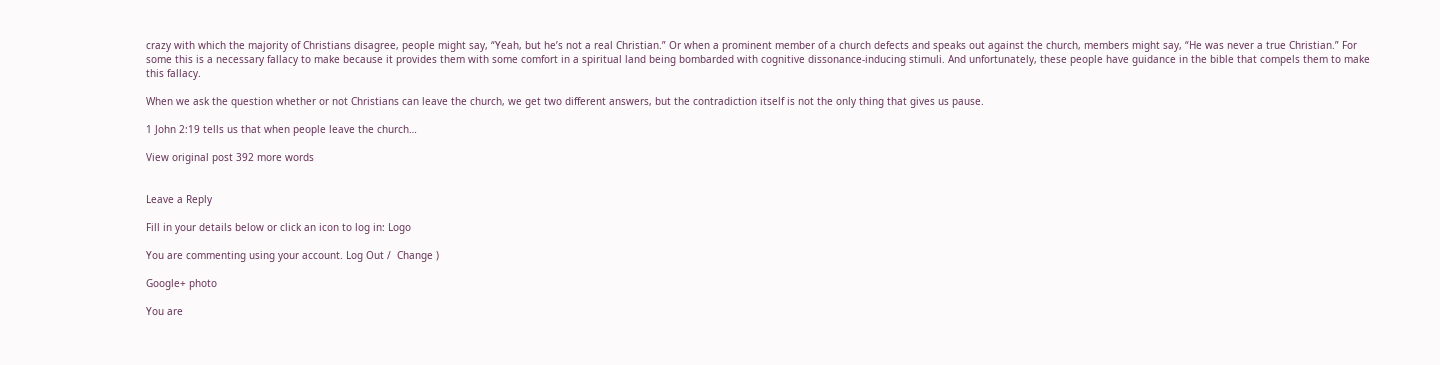crazy with which the majority of Christians disagree, people might say, “Yeah, but he’s not a real Christian.” Or when a prominent member of a church defects and speaks out against the church, members might say, “He was never a true Christian.” For some this is a necessary fallacy to make because it provides them with some comfort in a spiritual land being bombarded with cognitive dissonance-inducing stimuli. And unfortunately, these people have guidance in the bible that compels them to make this fallacy.

When we ask the question whether or not Christians can leave the church, we get two different answers, but the contradiction itself is not the only thing that gives us pause.

1 John 2:19 tells us that when people leave the church…

View original post 392 more words


Leave a Reply

Fill in your details below or click an icon to log in: Logo

You are commenting using your account. Log Out /  Change )

Google+ photo

You are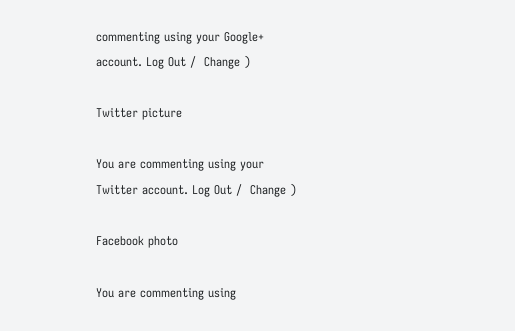commenting using your Google+ account. Log Out /  Change )

Twitter picture

You are commenting using your Twitter account. Log Out /  Change )

Facebook photo

You are commenting using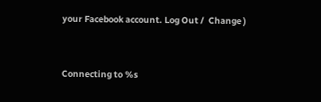your Facebook account. Log Out /  Change )


Connecting to %s